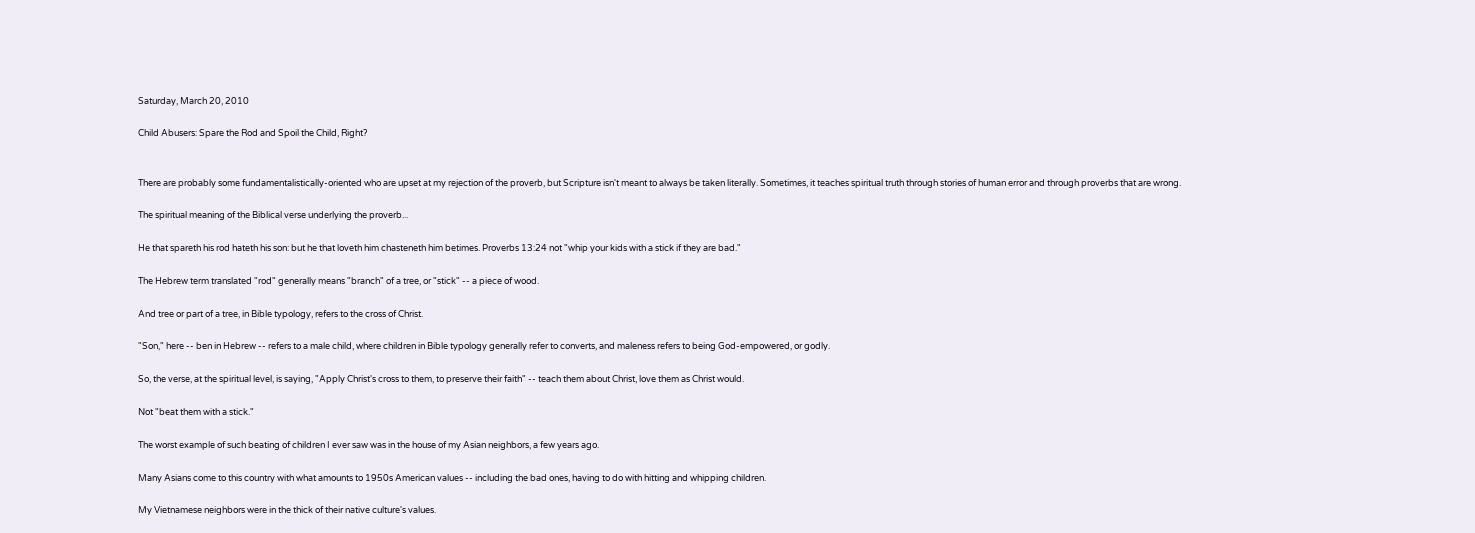Saturday, March 20, 2010

Child Abusers: Spare the Rod and Spoil the Child, Right?


There are probably some fundamentalistically-oriented who are upset at my rejection of the proverb, but Scripture isn't meant to always be taken literally. Sometimes, it teaches spiritual truth through stories of human error and through proverbs that are wrong.

The spiritual meaning of the Biblical verse underlying the proverb...

He that spareth his rod hateth his son: but he that loveth him chasteneth him betimes. Proverbs 13:24 not "whip your kids with a stick if they are bad."

The Hebrew term translated "rod" generally means "branch" of a tree, or "stick" -- a piece of wood.

And tree or part of a tree, in Bible typology, refers to the cross of Christ.

"Son," here -- ben in Hebrew -- refers to a male child, where children in Bible typology generally refer to converts, and maleness refers to being God-empowered, or godly.

So, the verse, at the spiritual level, is saying, "Apply Christ's cross to them, to preserve their faith" -- teach them about Christ, love them as Christ would.

Not "beat them with a stick."

The worst example of such beating of children I ever saw was in the house of my Asian neighbors, a few years ago.

Many Asians come to this country with what amounts to 1950s American values -- including the bad ones, having to do with hitting and whipping children.

My Vietnamese neighbors were in the thick of their native culture's values.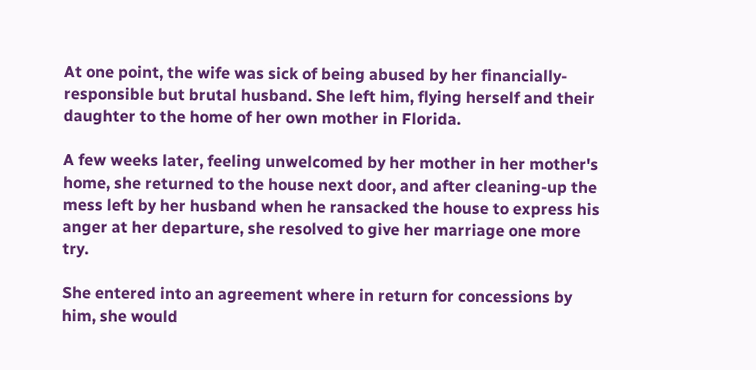At one point, the wife was sick of being abused by her financially-responsible but brutal husband. She left him, flying herself and their daughter to the home of her own mother in Florida.

A few weeks later, feeling unwelcomed by her mother in her mother's home, she returned to the house next door, and after cleaning-up the mess left by her husband when he ransacked the house to express his anger at her departure, she resolved to give her marriage one more try.

She entered into an agreement where in return for concessions by him, she would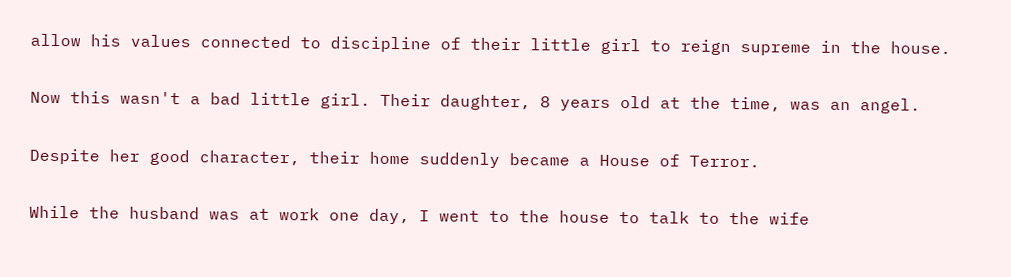allow his values connected to discipline of their little girl to reign supreme in the house.

Now this wasn't a bad little girl. Their daughter, 8 years old at the time, was an angel.

Despite her good character, their home suddenly became a House of Terror.

While the husband was at work one day, I went to the house to talk to the wife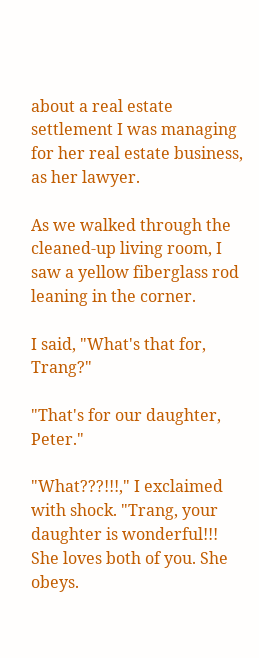about a real estate settlement I was managing for her real estate business, as her lawyer.

As we walked through the cleaned-up living room, I saw a yellow fiberglass rod leaning in the corner.

I said, "What's that for, Trang?"

"That's for our daughter, Peter."

"What???!!!," I exclaimed with shock. "Trang, your daughter is wonderful!!! She loves both of you. She obeys.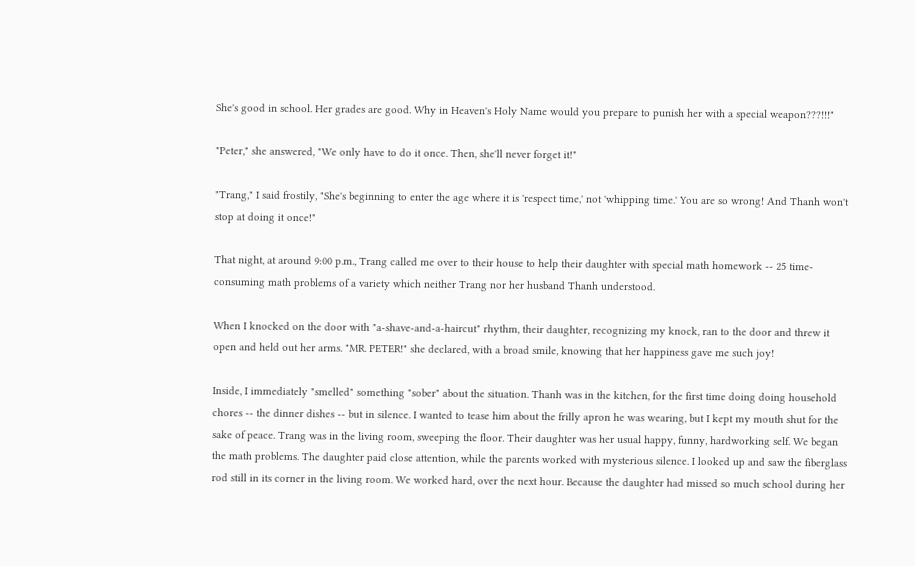She's good in school. Her grades are good. Why in Heaven's Holy Name would you prepare to punish her with a special weapon???!!!"

"Peter," she answered, "We only have to do it once. Then, she'll never forget it!"

"Trang," I said frostily, "She's beginning to enter the age where it is 'respect time,' not 'whipping time.' You are so wrong! And Thanh won't stop at doing it once!"

That night, at around 9:00 p.m., Trang called me over to their house to help their daughter with special math homework -- 25 time-consuming math problems of a variety which neither Trang nor her husband Thanh understood.

When I knocked on the door with "a-shave-and-a-haircut" rhythm, their daughter, recognizing my knock, ran to the door and threw it open and held out her arms. "MR. PETER!" she declared, with a broad smile, knowing that her happiness gave me such joy!

Inside, I immediately "smelled" something "sober" about the situation. Thanh was in the kitchen, for the first time doing doing household chores -- the dinner dishes -- but in silence. I wanted to tease him about the frilly apron he was wearing, but I kept my mouth shut for the sake of peace. Trang was in the living room, sweeping the floor. Their daughter was her usual happy, funny, hardworking self. We began the math problems. The daughter paid close attention, while the parents worked with mysterious silence. I looked up and saw the fiberglass rod still in its corner in the living room. We worked hard, over the next hour. Because the daughter had missed so much school during her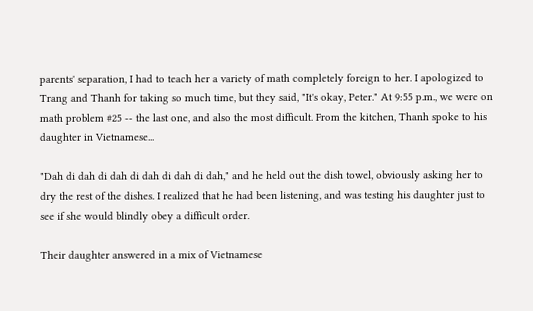parents' separation, I had to teach her a variety of math completely foreign to her. I apologized to Trang and Thanh for taking so much time, but they said, "It's okay, Peter." At 9:55 p.m., we were on math problem #25 -- the last one, and also the most difficult. From the kitchen, Thanh spoke to his daughter in Vietnamese...

"Dah di dah di dah di dah di dah di dah," and he held out the dish towel, obviously asking her to dry the rest of the dishes. I realized that he had been listening, and was testing his daughter just to see if she would blindly obey a difficult order.

Their daughter answered in a mix of Vietnamese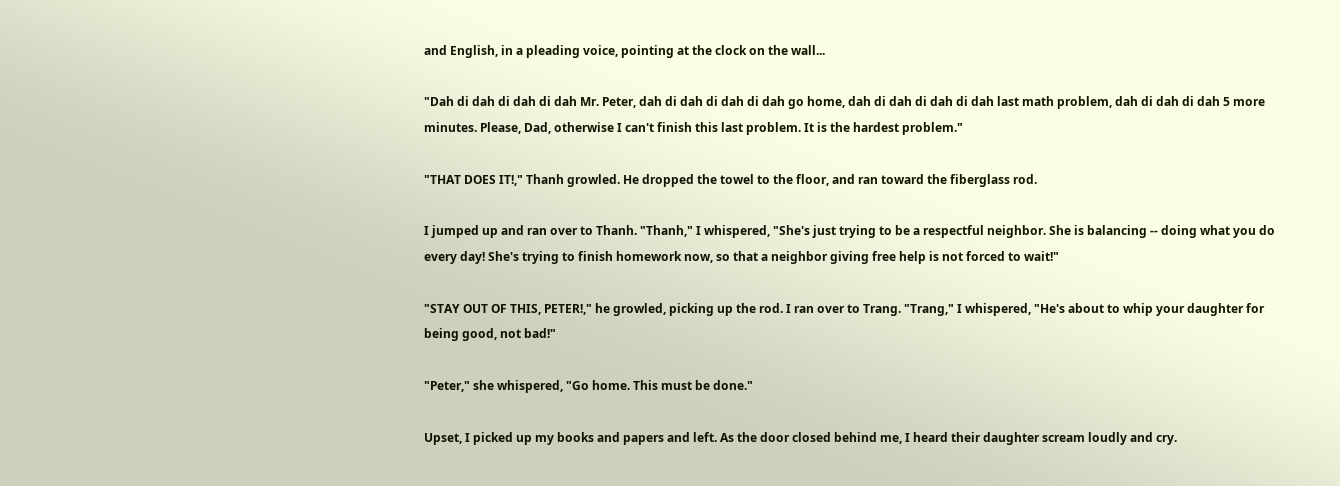and English, in a pleading voice, pointing at the clock on the wall...

"Dah di dah di dah di dah Mr. Peter, dah di dah di dah di dah go home, dah di dah di dah di dah last math problem, dah di dah di dah 5 more minutes. Please, Dad, otherwise I can't finish this last problem. It is the hardest problem."

"THAT DOES IT!," Thanh growled. He dropped the towel to the floor, and ran toward the fiberglass rod.

I jumped up and ran over to Thanh. "Thanh," I whispered, "She's just trying to be a respectful neighbor. She is balancing -- doing what you do every day! She's trying to finish homework now, so that a neighbor giving free help is not forced to wait!"

"STAY OUT OF THIS, PETER!," he growled, picking up the rod. I ran over to Trang. "Trang," I whispered, "He's about to whip your daughter for being good, not bad!"

"Peter," she whispered, "Go home. This must be done."

Upset, I picked up my books and papers and left. As the door closed behind me, I heard their daughter scream loudly and cry.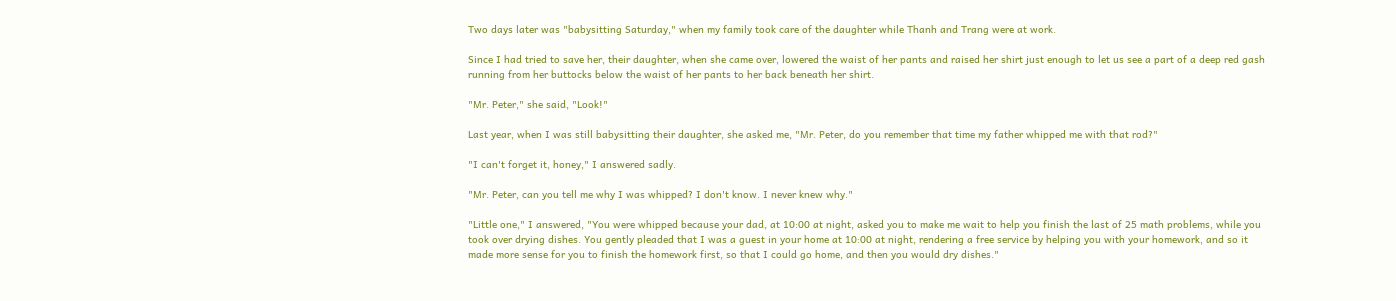Two days later was "babysitting Saturday," when my family took care of the daughter while Thanh and Trang were at work.

Since I had tried to save her, their daughter, when she came over, lowered the waist of her pants and raised her shirt just enough to let us see a part of a deep red gash running from her buttocks below the waist of her pants to her back beneath her shirt.

"Mr. Peter," she said, "Look!"

Last year, when I was still babysitting their daughter, she asked me, "Mr. Peter, do you remember that time my father whipped me with that rod?"

"I can't forget it, honey," I answered sadly.

"Mr. Peter, can you tell me why I was whipped? I don't know. I never knew why."

"Little one," I answered, "You were whipped because your dad, at 10:00 at night, asked you to make me wait to help you finish the last of 25 math problems, while you took over drying dishes. You gently pleaded that I was a guest in your home at 10:00 at night, rendering a free service by helping you with your homework, and so it made more sense for you to finish the homework first, so that I could go home, and then you would dry dishes."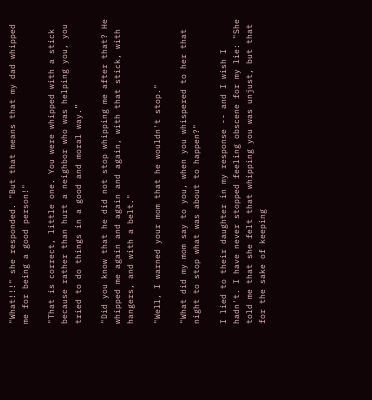"What!!!" she responded. "But that means that my dad whipped me for being a good person!"

"That is correct, little one. You were whipped with a stick because rather than hurt a neighbor who was helping you, you tried to do things in a good and moral way.”

"Did you know that he did not stop whipping me after that? He whipped me again and again and again, with that stick, with hangers, and with a belt."

"Well, I warned your mom that he wouldn't stop."

"What did my mom say to you, when you whispered to her that night to stop what was about to happen?"

I lied to their daughter in my response -- and I wish I hadn't. I have never stopped feeling obscene for my lie: "She told me that she felt that whipping you was unjust, but that for the sake of keeping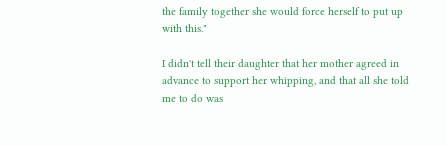the family together she would force herself to put up with this."

I didn't tell their daughter that her mother agreed in advance to support her whipping, and that all she told me to do was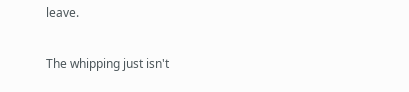leave.

The whipping just isn't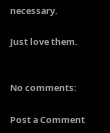necessary.

Just love them.


No comments:

Post a Comment